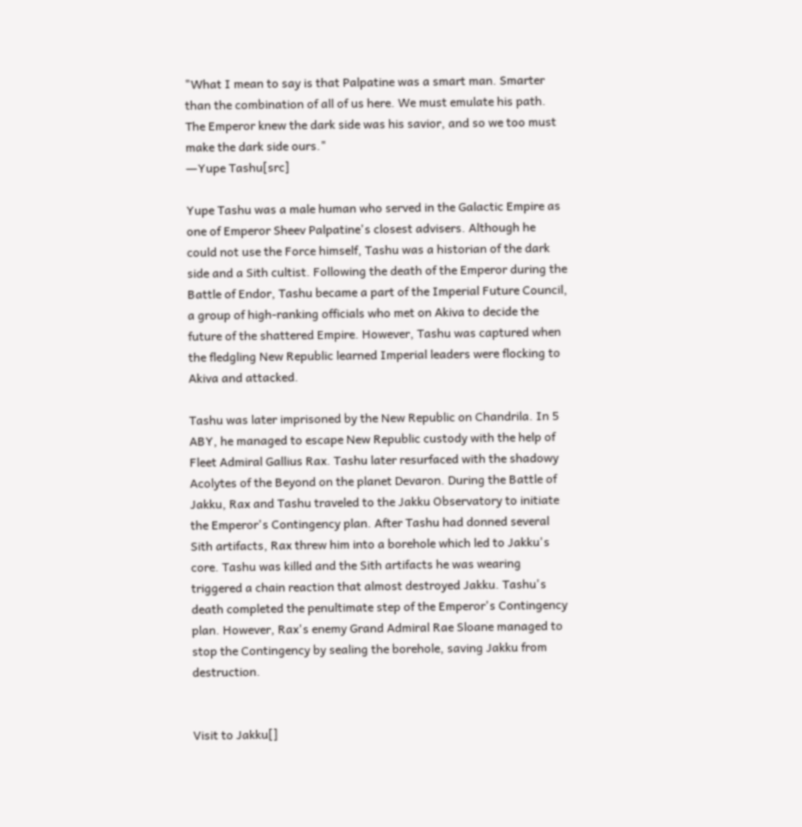"What I mean to say is that Palpatine was a smart man. Smarter than the combination of all of us here. We must emulate his path. The Emperor knew the dark side was his savior, and so we too must make the dark side ours."
―Yupe Tashu[src]

Yupe Tashu was a male human who served in the Galactic Empire as one of Emperor Sheev Palpatine's closest advisers. Although he could not use the Force himself, Tashu was a historian of the dark side and a Sith cultist. Following the death of the Emperor during the Battle of Endor, Tashu became a part of the Imperial Future Council, a group of high-ranking officials who met on Akiva to decide the future of the shattered Empire. However, Tashu was captured when the fledgling New Republic learned Imperial leaders were flocking to Akiva and attacked.

Tashu was later imprisoned by the New Republic on Chandrila. In 5 ABY, he managed to escape New Republic custody with the help of Fleet Admiral Gallius Rax. Tashu later resurfaced with the shadowy Acolytes of the Beyond on the planet Devaron. During the Battle of Jakku, Rax and Tashu traveled to the Jakku Observatory to initiate the Emperor's Contingency plan. After Tashu had donned several Sith artifacts, Rax threw him into a borehole which led to Jakku's core. Tashu was killed and the Sith artifacts he was wearing triggered a chain reaction that almost destroyed Jakku. Tashu's death completed the penultimate step of the Emperor's Contingency plan. However, Rax's enemy Grand Admiral Rae Sloane managed to stop the Contingency by sealing the borehole, saving Jakku from destruction.


Visit to Jakku[]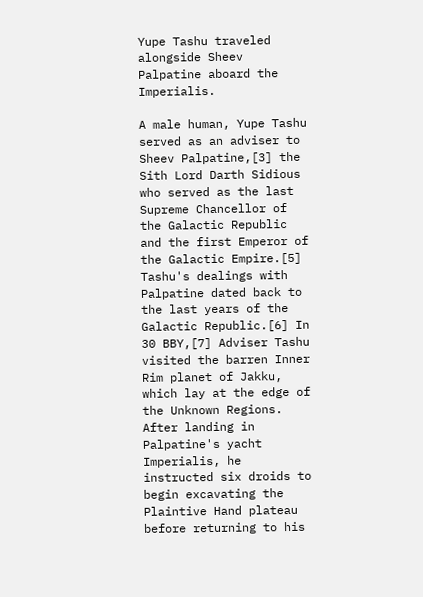Yupe Tashu traveled alongside Sheev Palpatine aboard the Imperialis.

A male human, Yupe Tashu served as an adviser to Sheev Palpatine,[3] the Sith Lord Darth Sidious who served as the last Supreme Chancellor of the Galactic Republic and the first Emperor of the Galactic Empire.[5] Tashu's dealings with Palpatine dated back to the last years of the Galactic Republic.[6] In 30 BBY,[7] Adviser Tashu visited the barren Inner Rim planet of Jakku, which lay at the edge of the Unknown Regions. After landing in Palpatine's yacht Imperialis, he instructed six droids to begin excavating the Plaintive Hand plateau before returning to his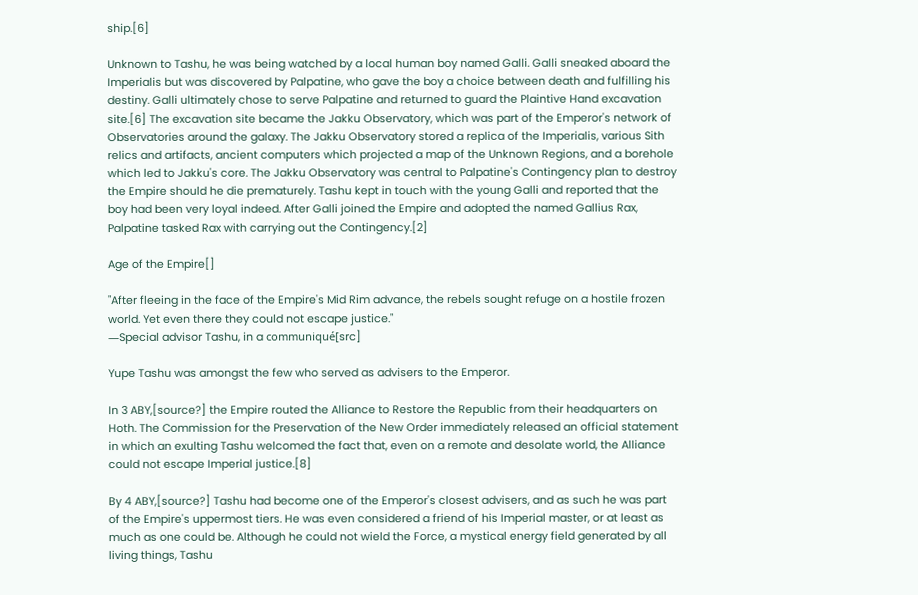ship.[6]

Unknown to Tashu, he was being watched by a local human boy named Galli. Galli sneaked aboard the Imperialis but was discovered by Palpatine, who gave the boy a choice between death and fulfilling his destiny. Galli ultimately chose to serve Palpatine and returned to guard the Plaintive Hand excavation site.[6] The excavation site became the Jakku Observatory, which was part of the Emperor's network of Observatories around the galaxy. The Jakku Observatory stored a replica of the Imperialis, various Sith relics and artifacts, ancient computers which projected a map of the Unknown Regions, and a borehole which led to Jakku's core. The Jakku Observatory was central to Palpatine's Contingency plan to destroy the Empire should he die prematurely. Tashu kept in touch with the young Galli and reported that the boy had been very loyal indeed. After Galli joined the Empire and adopted the named Gallius Rax, Palpatine tasked Rax with carrying out the Contingency.[2]

Age of the Empire[]

"After fleeing in the face of the Empire's Mid Rim advance, the rebels sought refuge on a hostile frozen world. Yet even there they could not escape justice."
―Special advisor Tashu, in a communiqué[src]

Yupe Tashu was amongst the few who served as advisers to the Emperor.

In 3 ABY,[source?] the Empire routed the Alliance to Restore the Republic from their headquarters on Hoth. The Commission for the Preservation of the New Order immediately released an official statement in which an exulting Tashu welcomed the fact that, even on a remote and desolate world, the Alliance could not escape Imperial justice.[8]

By 4 ABY,[source?] Tashu had become one of the Emperor's closest advisers, and as such he was part of the Empire's uppermost tiers. He was even considered a friend of his Imperial master, or at least as much as one could be. Although he could not wield the Force, a mystical energy field generated by all living things, Tashu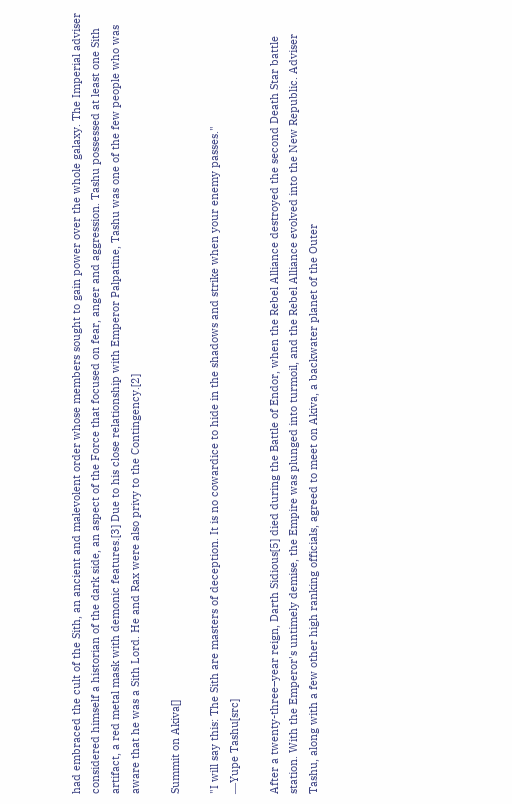had embraced the cult of the Sith, an ancient and malevolent order whose members sought to gain power over the whole galaxy. The Imperial adviser considered himself a historian of the dark side, an aspect of the Force that focused on fear, anger and aggression. Tashu possessed at least one Sith artifact, a red metal mask with demonic features.[3] Due to his close relationship with Emperor Palpatine, Tashu was one of the few people who was aware that he was a Sith Lord. He and Rax were also privy to the Contingency.[2]

Summit on Akiva[]

"I will say this: The Sith are masters of deception. It is no cowardice to hide in the shadows and strike when your enemy passes."
―Yupe Tashu[src]

After a twenty-three–year reign, Darth Sidious[5] died during the Battle of Endor, when the Rebel Alliance destroyed the second Death Star battle station. With the Emperor's untimely demise, the Empire was plunged into turmoil, and the Rebel Alliance evolved into the New Republic. Adviser Tashu, along with a few other high ranking officials, agreed to meet on Akiva, a backwater planet of the Outer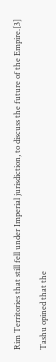Rim Territories that still fell under Imperial jurisdiction, to discuss the future of the Empire.[3]

Tashu opined that the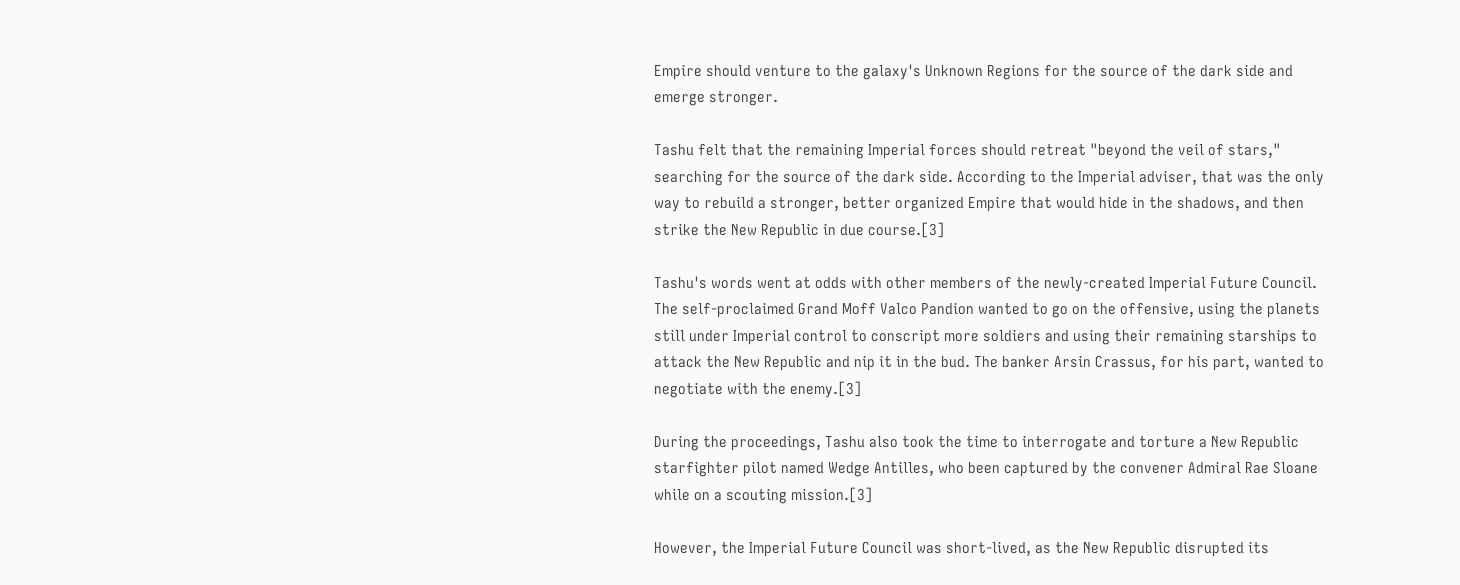Empire should venture to the galaxy's Unknown Regions for the source of the dark side and emerge stronger.

Tashu felt that the remaining Imperial forces should retreat "beyond the veil of stars," searching for the source of the dark side. According to the Imperial adviser, that was the only way to rebuild a stronger, better organized Empire that would hide in the shadows, and then strike the New Republic in due course.[3]

Tashu's words went at odds with other members of the newly-created Imperial Future Council. The self-proclaimed Grand Moff Valco Pandion wanted to go on the offensive, using the planets still under Imperial control to conscript more soldiers and using their remaining starships to attack the New Republic and nip it in the bud. The banker Arsin Crassus, for his part, wanted to negotiate with the enemy.[3]

During the proceedings, Tashu also took the time to interrogate and torture a New Republic starfighter pilot named Wedge Antilles, who been captured by the convener Admiral Rae Sloane while on a scouting mission.[3]

However, the Imperial Future Council was short-lived, as the New Republic disrupted its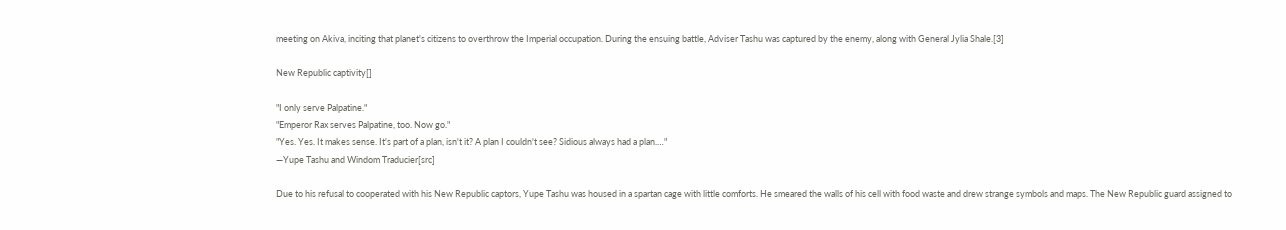meeting on Akiva, inciting that planet's citizens to overthrow the Imperial occupation. During the ensuing battle, Adviser Tashu was captured by the enemy, along with General Jylia Shale.[3]

New Republic captivity[]

"I only serve Palpatine."
"Emperor Rax serves Palpatine, too. Now go."
"Yes. Yes. It makes sense. It's part of a plan, isn't it? A plan I couldn't see? Sidious always had a plan.…"
―Yupe Tashu and Windom Traducier[src]

Due to his refusal to cooperated with his New Republic captors, Yupe Tashu was housed in a spartan cage with little comforts. He smeared the walls of his cell with food waste and drew strange symbols and maps. The New Republic guard assigned to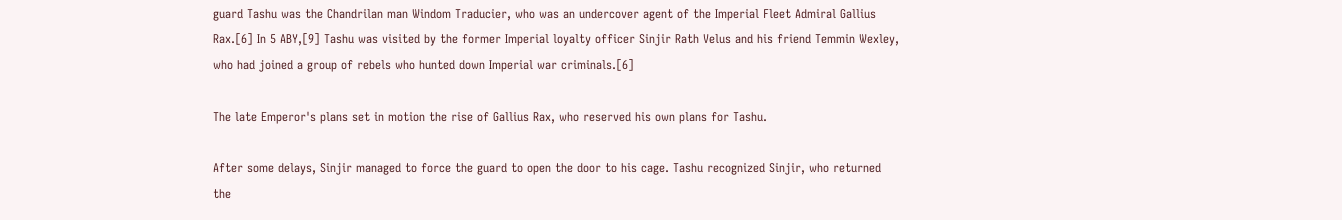guard Tashu was the Chandrilan man Windom Traducier, who was an undercover agent of the Imperial Fleet Admiral Gallius Rax.[6] In 5 ABY,[9] Tashu was visited by the former Imperial loyalty officer Sinjir Rath Velus and his friend Temmin Wexley, who had joined a group of rebels who hunted down Imperial war criminals.[6]

The late Emperor's plans set in motion the rise of Gallius Rax, who reserved his own plans for Tashu.

After some delays, Sinjir managed to force the guard to open the door to his cage. Tashu recognized Sinjir, who returned the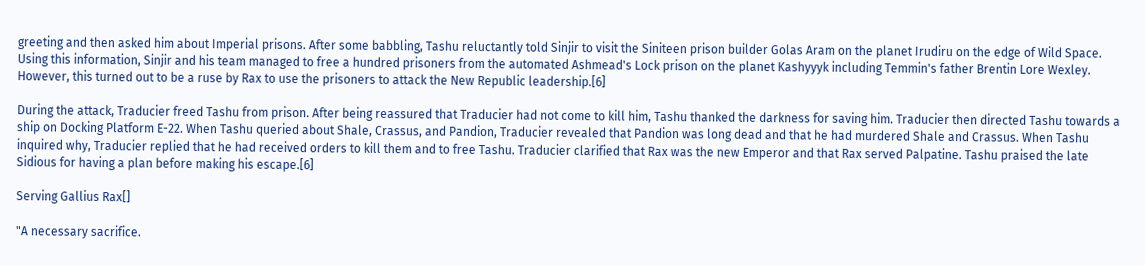greeting and then asked him about Imperial prisons. After some babbling, Tashu reluctantly told Sinjir to visit the Siniteen prison builder Golas Aram on the planet Irudiru on the edge of Wild Space. Using this information, Sinjir and his team managed to free a hundred prisoners from the automated Ashmead's Lock prison on the planet Kashyyyk including Temmin's father Brentin Lore Wexley. However, this turned out to be a ruse by Rax to use the prisoners to attack the New Republic leadership.[6]

During the attack, Traducier freed Tashu from prison. After being reassured that Traducier had not come to kill him, Tashu thanked the darkness for saving him. Traducier then directed Tashu towards a ship on Docking Platform E-22. When Tashu queried about Shale, Crassus, and Pandion, Traducier revealed that Pandion was long dead and that he had murdered Shale and Crassus. When Tashu inquired why, Traducier replied that he had received orders to kill them and to free Tashu. Traducier clarified that Rax was the new Emperor and that Rax served Palpatine. Tashu praised the late Sidious for having a plan before making his escape.[6]

Serving Gallius Rax[]

"A necessary sacrifice.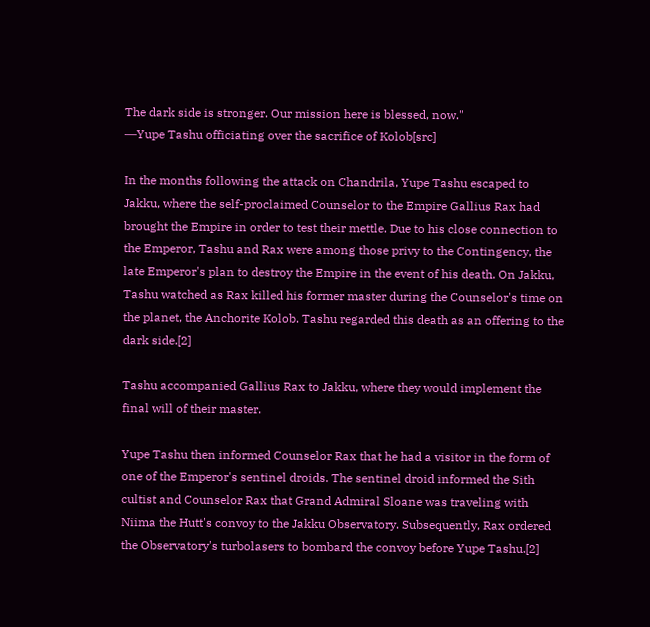The dark side is stronger. Our mission here is blessed, now."
―Yupe Tashu officiating over the sacrifice of Kolob[src]

In the months following the attack on Chandrila, Yupe Tashu escaped to Jakku, where the self-proclaimed Counselor to the Empire Gallius Rax had brought the Empire in order to test their mettle. Due to his close connection to the Emperor, Tashu and Rax were among those privy to the Contingency, the late Emperor's plan to destroy the Empire in the event of his death. On Jakku, Tashu watched as Rax killed his former master during the Counselor's time on the planet, the Anchorite Kolob. Tashu regarded this death as an offering to the dark side.[2]

Tashu accompanied Gallius Rax to Jakku, where they would implement the final will of their master.

Yupe Tashu then informed Counselor Rax that he had a visitor in the form of one of the Emperor's sentinel droids. The sentinel droid informed the Sith cultist and Counselor Rax that Grand Admiral Sloane was traveling with Niima the Hutt's convoy to the Jakku Observatory. Subsequently, Rax ordered the Observatory's turbolasers to bombard the convoy before Yupe Tashu.[2]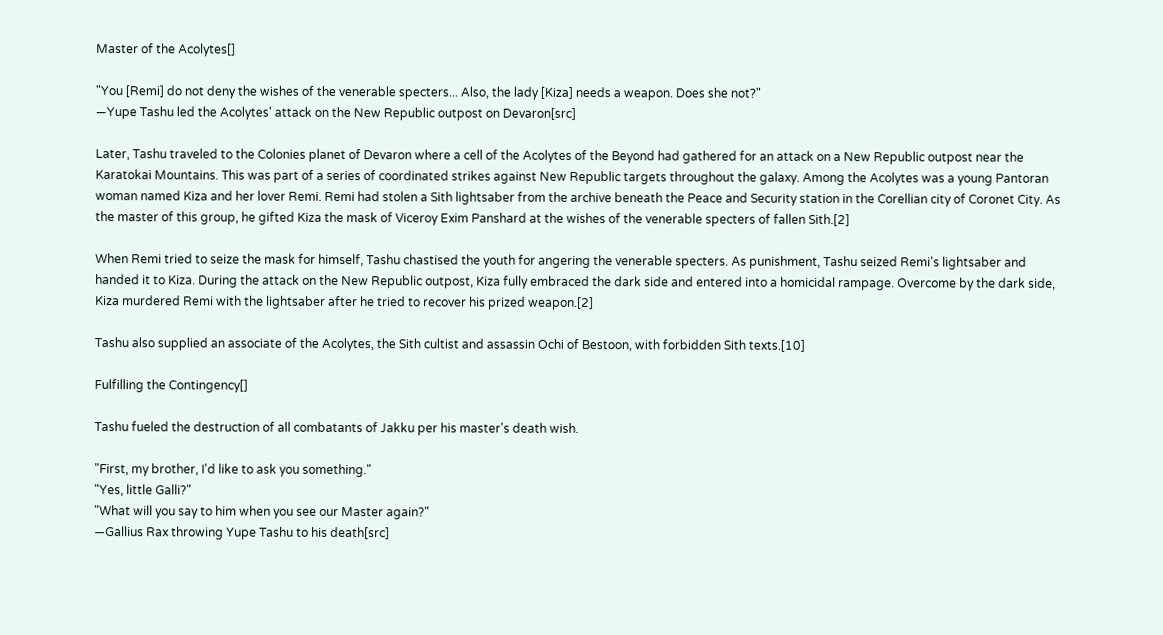Master of the Acolytes[]

"You [Remi] do not deny the wishes of the venerable specters... Also, the lady [Kiza] needs a weapon. Does she not?"
―Yupe Tashu led the Acolytes' attack on the New Republic outpost on Devaron[src]

Later, Tashu traveled to the Colonies planet of Devaron where a cell of the Acolytes of the Beyond had gathered for an attack on a New Republic outpost near the Karatokai Mountains. This was part of a series of coordinated strikes against New Republic targets throughout the galaxy. Among the Acolytes was a young Pantoran woman named Kiza and her lover Remi. Remi had stolen a Sith lightsaber from the archive beneath the Peace and Security station in the Corellian city of Coronet City. As the master of this group, he gifted Kiza the mask of Viceroy Exim Panshard at the wishes of the venerable specters of fallen Sith.[2]

When Remi tried to seize the mask for himself, Tashu chastised the youth for angering the venerable specters. As punishment, Tashu seized Remi's lightsaber and handed it to Kiza. During the attack on the New Republic outpost, Kiza fully embraced the dark side and entered into a homicidal rampage. Overcome by the dark side, Kiza murdered Remi with the lightsaber after he tried to recover his prized weapon.[2]

Tashu also supplied an associate of the Acolytes, the Sith cultist and assassin Ochi of Bestoon, with forbidden Sith texts.[10]

Fulfilling the Contingency[]

Tashu fueled the destruction of all combatants of Jakku per his master's death wish.

"First, my brother, I'd like to ask you something."
"Yes, little Galli?"
"What will you say to him when you see our Master again?"
―Gallius Rax throwing Yupe Tashu to his death[src]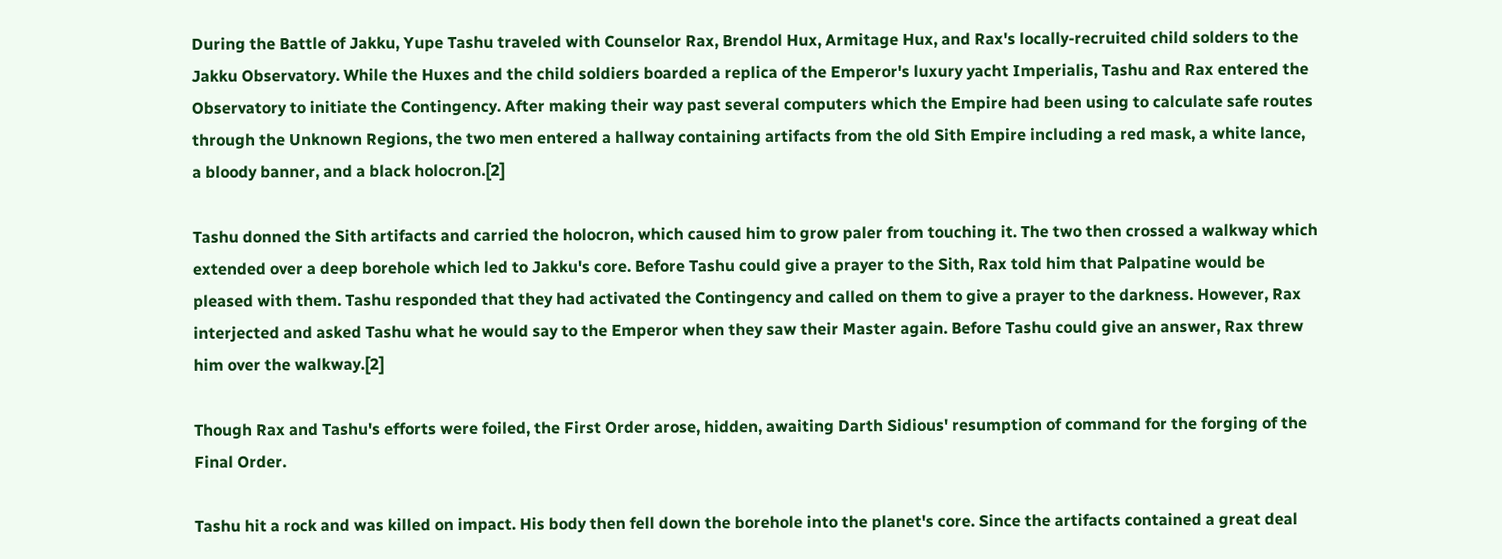During the Battle of Jakku, Yupe Tashu traveled with Counselor Rax, Brendol Hux, Armitage Hux, and Rax's locally-recruited child solders to the Jakku Observatory. While the Huxes and the child soldiers boarded a replica of the Emperor's luxury yacht Imperialis, Tashu and Rax entered the Observatory to initiate the Contingency. After making their way past several computers which the Empire had been using to calculate safe routes through the Unknown Regions, the two men entered a hallway containing artifacts from the old Sith Empire including a red mask, a white lance, a bloody banner, and a black holocron.[2]

Tashu donned the Sith artifacts and carried the holocron, which caused him to grow paler from touching it. The two then crossed a walkway which extended over a deep borehole which led to Jakku's core. Before Tashu could give a prayer to the Sith, Rax told him that Palpatine would be pleased with them. Tashu responded that they had activated the Contingency and called on them to give a prayer to the darkness. However, Rax interjected and asked Tashu what he would say to the Emperor when they saw their Master again. Before Tashu could give an answer, Rax threw him over the walkway.[2]

Though Rax and Tashu's efforts were foiled, the First Order arose, hidden, awaiting Darth Sidious' resumption of command for the forging of the Final Order.

Tashu hit a rock and was killed on impact. His body then fell down the borehole into the planet's core. Since the artifacts contained a great deal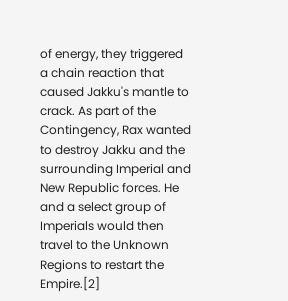of energy, they triggered a chain reaction that caused Jakku's mantle to crack. As part of the Contingency, Rax wanted to destroy Jakku and the surrounding Imperial and New Republic forces. He and a select group of Imperials would then travel to the Unknown Regions to restart the Empire.[2]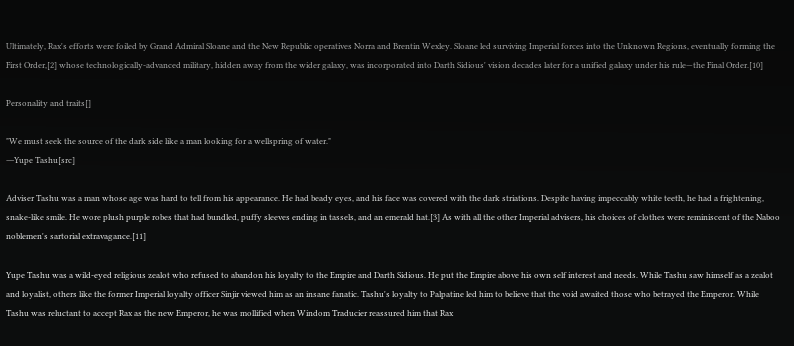Ultimately, Rax's efforts were foiled by Grand Admiral Sloane and the New Republic operatives Norra and Brentin Wexley. Sloane led surviving Imperial forces into the Unknown Regions, eventually forming the First Order,[2] whose technologically-advanced military, hidden away from the wider galaxy, was incorporated into Darth Sidious' vision decades later for a unified galaxy under his rule—the Final Order.[10]

Personality and traits[]

"We must seek the source of the dark side like a man looking for a wellspring of water."
―Yupe Tashu[src]

Adviser Tashu was a man whose age was hard to tell from his appearance. He had beady eyes, and his face was covered with the dark striations. Despite having impeccably white teeth, he had a frightening, snake-like smile. He wore plush purple robes that had bundled, puffy sleeves ending in tassels, and an emerald hat.[3] As with all the other Imperial advisers, his choices of clothes were reminiscent of the Naboo noblemen's sartorial extravagance.[11]

Yupe Tashu was a wild-eyed religious zealot who refused to abandon his loyalty to the Empire and Darth Sidious. He put the Empire above his own self interest and needs. While Tashu saw himself as a zealot and loyalist, others like the former Imperial loyalty officer Sinjir viewed him as an insane fanatic. Tashu's loyalty to Palpatine led him to believe that the void awaited those who betrayed the Emperor. While Tashu was reluctant to accept Rax as the new Emperor, he was mollified when Windom Traducier reassured him that Rax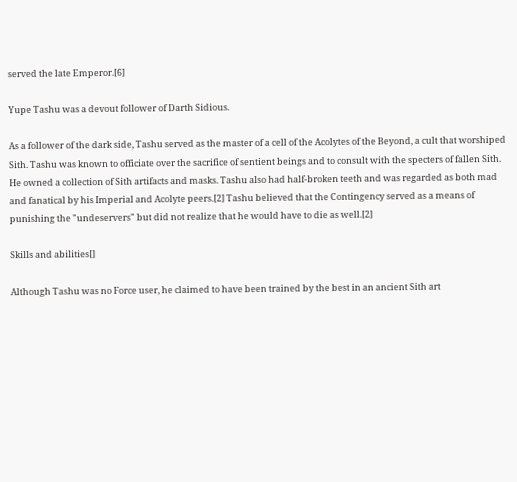served the late Emperor.[6]

Yupe Tashu was a devout follower of Darth Sidious.

As a follower of the dark side, Tashu served as the master of a cell of the Acolytes of the Beyond, a cult that worshiped Sith. Tashu was known to officiate over the sacrifice of sentient beings and to consult with the specters of fallen Sith. He owned a collection of Sith artifacts and masks. Tashu also had half-broken teeth and was regarded as both mad and fanatical by his Imperial and Acolyte peers.[2] Tashu believed that the Contingency served as a means of punishing the "undeservers" but did not realize that he would have to die as well.[2]

Skills and abilities[]

Although Tashu was no Force user, he claimed to have been trained by the best in an ancient Sith art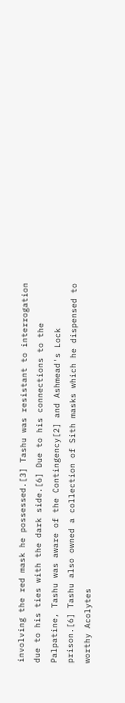involving the red mask he possessed.[3] Tashu was resistant to interrogation due to his ties with the dark side.[6] Due to his connections to the Palpatine, Tashu was aware of the Contingency[2] and Ashmead's Lock prison.[6] Tashu also owned a collection of Sith masks which he dispensed to worthy Acolytes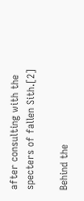after consulting with the specters of fallen Sith.[2]

Behind the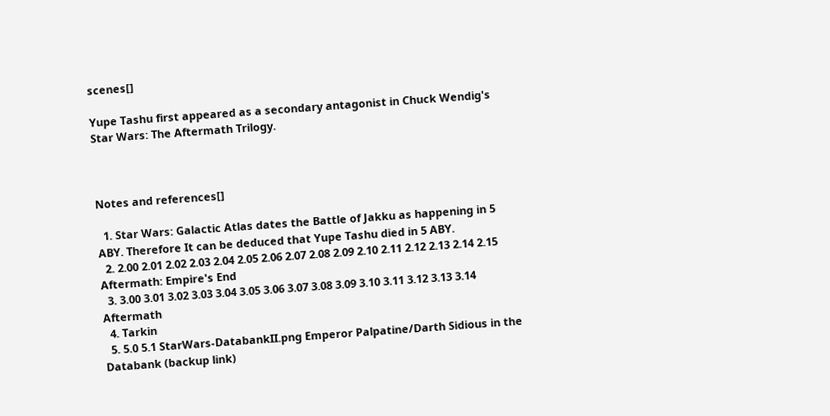scenes[]

Yupe Tashu first appeared as a secondary antagonist in Chuck Wendig's Star Wars: The Aftermath Trilogy.



Notes and references[]

  1. Star Wars: Galactic Atlas dates the Battle of Jakku as happening in 5 ABY. Therefore It can be deduced that Yupe Tashu died in 5 ABY.
  2. 2.00 2.01 2.02 2.03 2.04 2.05 2.06 2.07 2.08 2.09 2.10 2.11 2.12 2.13 2.14 2.15 Aftermath: Empire's End
  3. 3.00 3.01 3.02 3.03 3.04 3.05 3.06 3.07 3.08 3.09 3.10 3.11 3.12 3.13 3.14 Aftermath
  4. Tarkin
  5. 5.0 5.1 StarWars-DatabankII.png Emperor Palpatine/Darth Sidious in the Databank (backup link)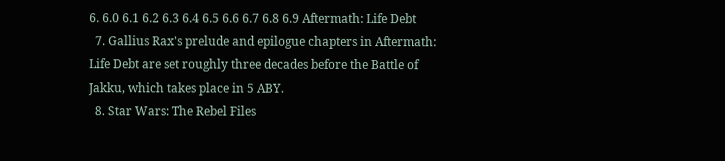6. 6.0 6.1 6.2 6.3 6.4 6.5 6.6 6.7 6.8 6.9 Aftermath: Life Debt
  7. Gallius Rax's prelude and epilogue chapters in Aftermath: Life Debt are set roughly three decades before the Battle of Jakku, which takes place in 5 ABY.
  8. Star Wars: The Rebel Files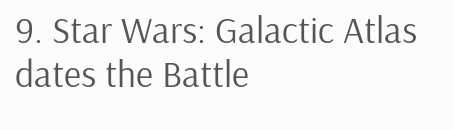9. Star Wars: Galactic Atlas dates the Battle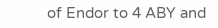of Endor to 4 ABY and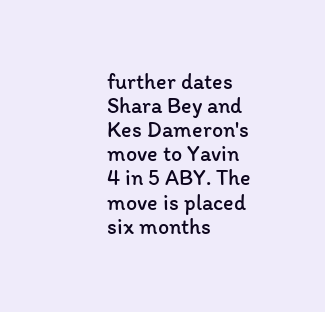further dates Shara Bey and Kes Dameron's move to Yavin 4 in 5 ABY. The move is placed six months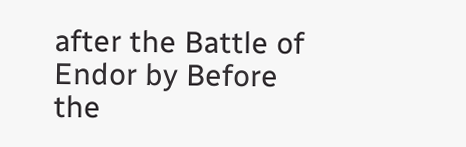after the Battle of Endor by Before the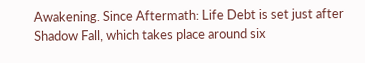Awakening. Since Aftermath: Life Debt is set just after Shadow Fall, which takes place around six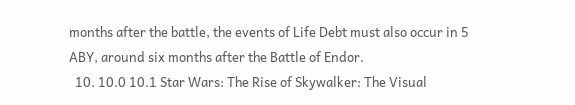months after the battle, the events of Life Debt must also occur in 5 ABY, around six months after the Battle of Endor.
  10. 10.0 10.1 Star Wars: The Rise of Skywalker: The Visual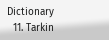Dictionary
  11. Tarkin